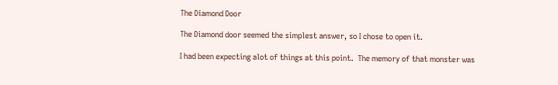The Diamond Door

The Diamond door seemed the simplest answer, so I chose to open it.

I had been expecting alot of things at this point.  The memory of that monster was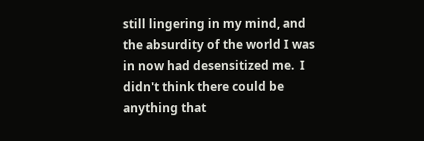still lingering in my mind, and the absurdity of the world I was in now had desensitized me.  I didn't think there could be anything that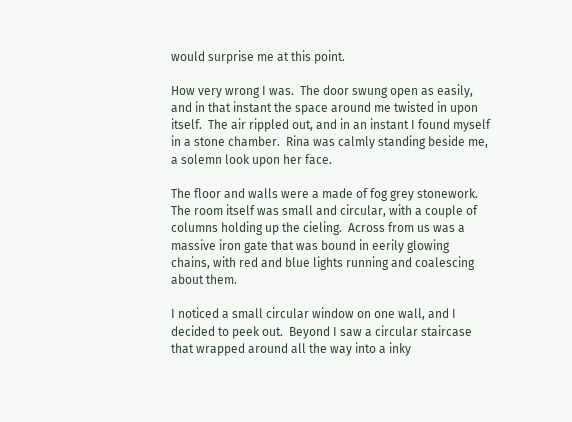would surprise me at this point.

How very wrong I was.  The door swung open as easily, and in that instant the space around me twisted in upon itself.  The air rippled out, and in an instant I found myself in a stone chamber.  Rina was calmly standing beside me, a solemn look upon her face.

The floor and walls were a made of fog grey stonework.  The room itself was small and circular, with a couple of columns holding up the cieling.  Across from us was a massive iron gate that was bound in eerily glowing chains, with red and blue lights running and coalescing about them.

I noticed a small circular window on one wall, and I decided to peek out.  Beyond I saw a circular staircase that wrapped around all the way into a inky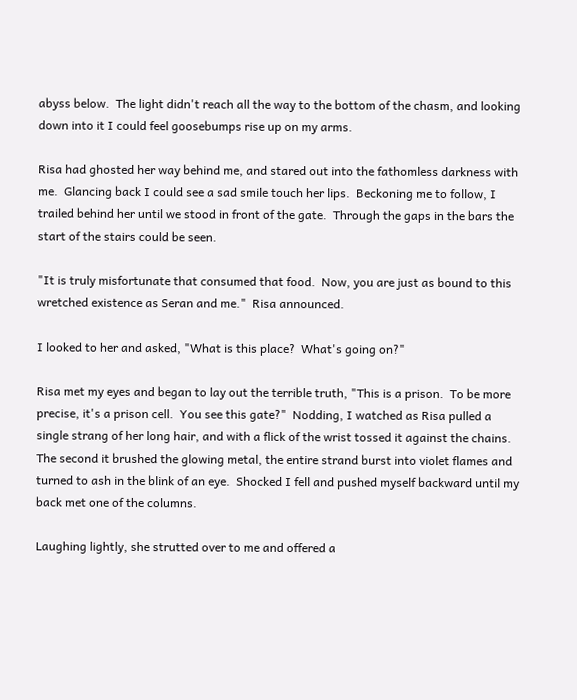abyss below.  The light didn't reach all the way to the bottom of the chasm, and looking down into it I could feel goosebumps rise up on my arms.

Risa had ghosted her way behind me, and stared out into the fathomless darkness with me.  Glancing back I could see a sad smile touch her lips.  Beckoning me to follow, I trailed behind her until we stood in front of the gate.  Through the gaps in the bars the start of the stairs could be seen.

"It is truly misfortunate that consumed that food.  Now, you are just as bound to this wretched existence as Seran and me."  Risa announced.

I looked to her and asked, "What is this place?  What's going on?"

Risa met my eyes and began to lay out the terrible truth, "This is a prison.  To be more precise, it's a prison cell.  You see this gate?"  Nodding, I watched as Risa pulled a single strang of her long hair, and with a flick of the wrist tossed it against the chains.  The second it brushed the glowing metal, the entire strand burst into violet flames and turned to ash in the blink of an eye.  Shocked I fell and pushed myself backward until my back met one of the columns.

Laughing lightly, she strutted over to me and offered a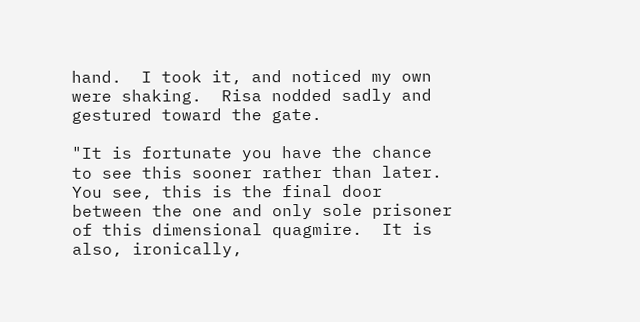hand.  I took it, and noticed my own were shaking.  Risa nodded sadly and gestured toward the gate.

"It is fortunate you have the chance to see this sooner rather than later.  You see, this is the final door between the one and only sole prisoner of this dimensional quagmire.  It is also, ironically,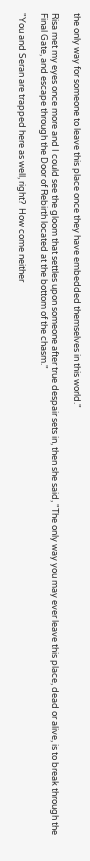the only way for someone to leave this place once they have embedded themselves in this world."

Risa met my eyes once more and I could see the gloom that settles upon someone after true despair sets in, then she said, "The only way you may ever leave this place, dead or alive, is to break through the Final Gate, and escape through the Door of Rebirth located at the bottom of the chasm."

"You and Seran are trapped here as well, right?  How come neither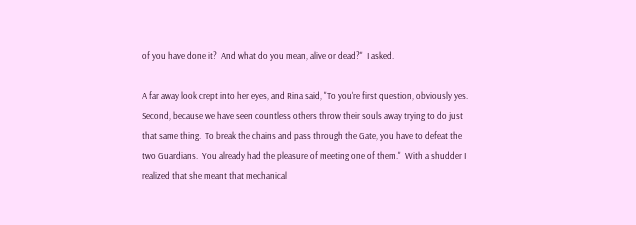of you have done it?  And what do you mean, alive or dead?"  I asked.

A far away look crept into her eyes, and Rina said, "To you're first question, obviously yes.  Second, because we have seen countless others throw their souls away trying to do just that same thing.  To break the chains and pass through the Gate, you have to defeat the two Guardians.  You already had the pleasure of meeting one of them."  With a shudder I realized that she meant that mechanical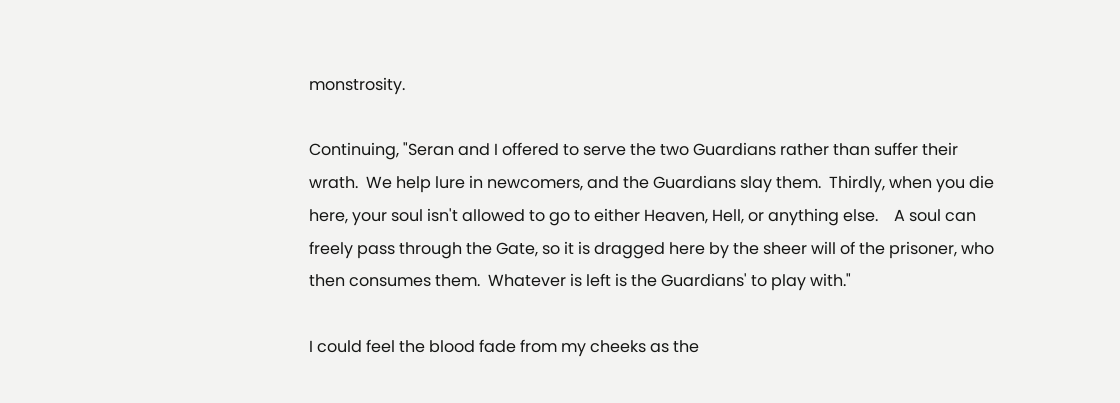monstrosity.

Continuing, "Seran and I offered to serve the two Guardians rather than suffer their wrath.  We help lure in newcomers, and the Guardians slay them.  Thirdly, when you die here, your soul isn't allowed to go to either Heaven, Hell, or anything else.    A soul can freely pass through the Gate, so it is dragged here by the sheer will of the prisoner, who then consumes them.  Whatever is left is the Guardians' to play with."

I could feel the blood fade from my cheeks as the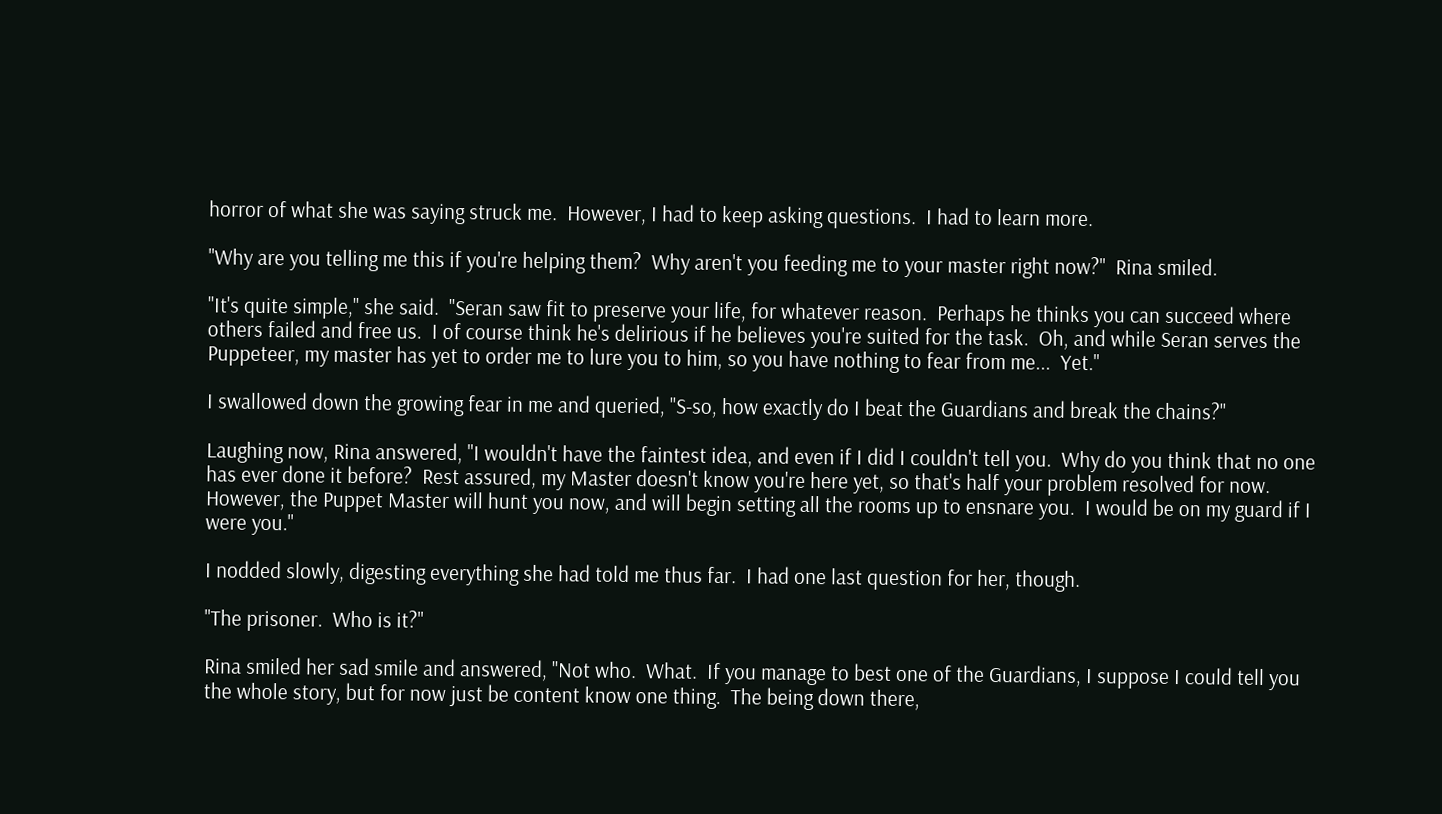horror of what she was saying struck me.  However, I had to keep asking questions.  I had to learn more.

"Why are you telling me this if you're helping them?  Why aren't you feeding me to your master right now?"  Rina smiled.

"It's quite simple," she said.  "Seran saw fit to preserve your life, for whatever reason.  Perhaps he thinks you can succeed where others failed and free us.  I of course think he's delirious if he believes you're suited for the task.  Oh, and while Seran serves the Puppeteer, my master has yet to order me to lure you to him, so you have nothing to fear from me...  Yet."

I swallowed down the growing fear in me and queried, "S-so, how exactly do I beat the Guardians and break the chains?"

Laughing now, Rina answered, "I wouldn't have the faintest idea, and even if I did I couldn't tell you.  Why do you think that no one has ever done it before?  Rest assured, my Master doesn't know you're here yet, so that's half your problem resolved for now.  However, the Puppet Master will hunt you now, and will begin setting all the rooms up to ensnare you.  I would be on my guard if I were you."

I nodded slowly, digesting everything she had told me thus far.  I had one last question for her, though.

"The prisoner.  Who is it?"

Rina smiled her sad smile and answered, "Not who.  What.  If you manage to best one of the Guardians, I suppose I could tell you the whole story, but for now just be content know one thing.  The being down there,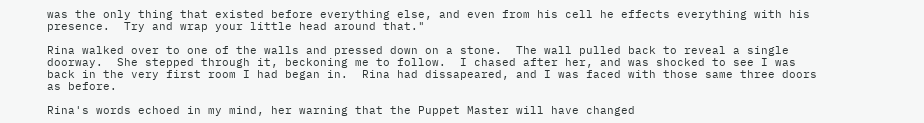was the only thing that existed before everything else, and even from his cell he effects everything with his presence.  Try and wrap your little head around that."

Rina walked over to one of the walls and pressed down on a stone.  The wall pulled back to reveal a single doorway.  She stepped through it, beckoning me to follow.  I chased after her, and was shocked to see I was back in the very first room I had began in.  Rina had dissapeared, and I was faced with those same three doors as before.

Rina's words echoed in my mind, her warning that the Puppet Master will have changed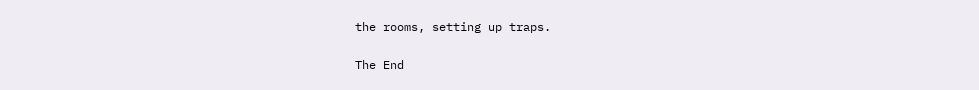the rooms, setting up traps.

The End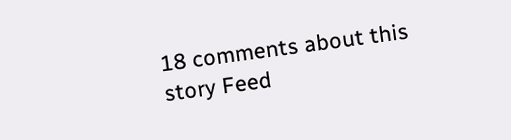18 comments about this story Feed